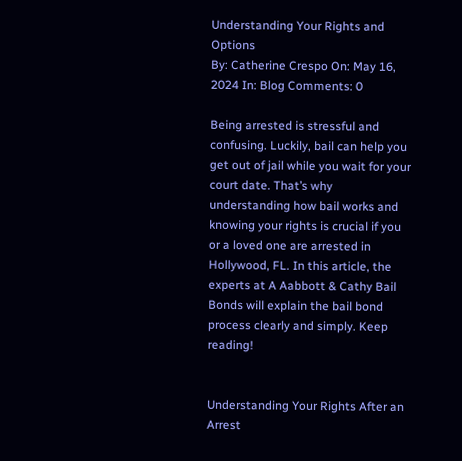Understanding Your Rights and Options
By: Catherine Crespo On: May 16, 2024 In: Blog Comments: 0

Being arrested is stressful and confusing. Luckily, bail can help you get out of jail while you wait for your court date. That’s why understanding how bail works and knowing your rights is crucial if you or a loved one are arrested in Hollywood, FL. In this article, the experts at A Aabbott & Cathy Bail Bonds will explain the bail bond process clearly and simply. Keep reading!


Understanding Your Rights After an Arrest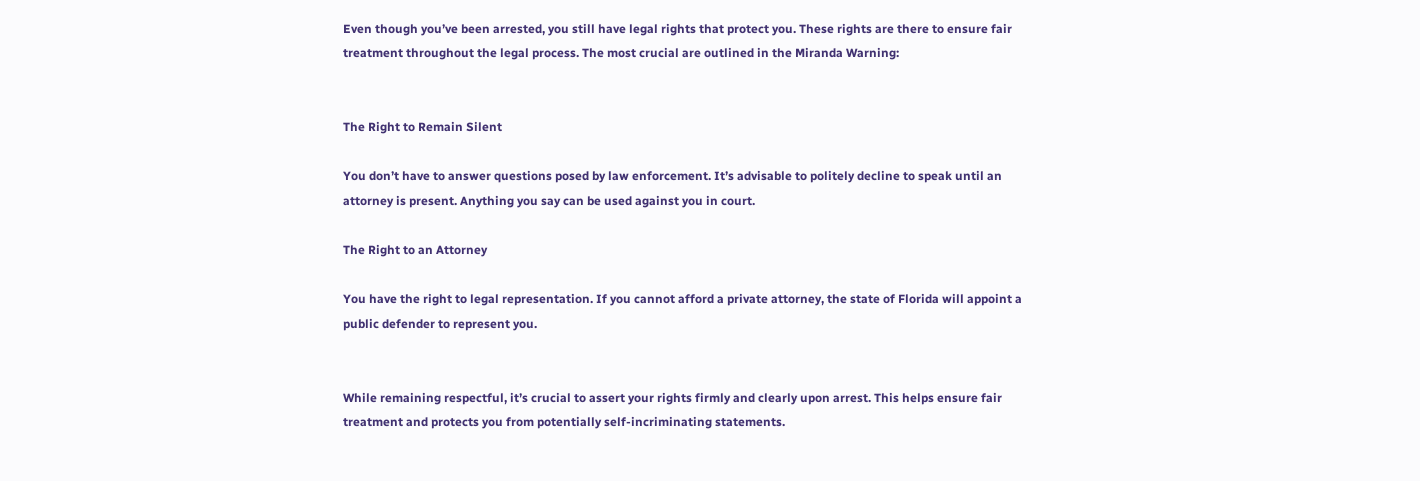Even though you’ve been arrested, you still have legal rights that protect you. These rights are there to ensure fair treatment throughout the legal process. The most crucial are outlined in the Miranda Warning:


The Right to Remain Silent

You don’t have to answer questions posed by law enforcement. It’s advisable to politely decline to speak until an attorney is present. Anything you say can be used against you in court.

The Right to an Attorney

You have the right to legal representation. If you cannot afford a private attorney, the state of Florida will appoint a public defender to represent you.


While remaining respectful, it’s crucial to assert your rights firmly and clearly upon arrest. This helps ensure fair treatment and protects you from potentially self-incriminating statements.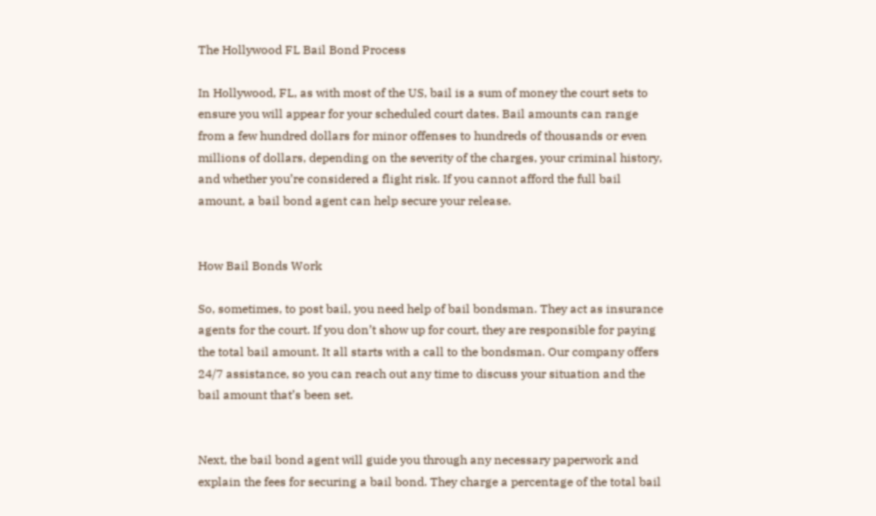The Hollywood FL Bail Bond Process

In Hollywood, FL, as with most of the US, bail is a sum of money the court sets to ensure you will appear for your scheduled court dates. Bail amounts can range from a few hundred dollars for minor offenses to hundreds of thousands or even millions of dollars, depending on the severity of the charges, your criminal history, and whether you’re considered a flight risk. If you cannot afford the full bail amount, a bail bond agent can help secure your release.


How Bail Bonds Work

So, sometimes, to post bail, you need help of bail bondsman. They act as insurance agents for the court. If you don’t show up for court, they are responsible for paying the total bail amount. It all starts with a call to the bondsman. Our company offers 24/7 assistance, so you can reach out any time to discuss your situation and the bail amount that’s been set.


Next, the bail bond agent will guide you through any necessary paperwork and explain the fees for securing a bail bond. They charge a percentage of the total bail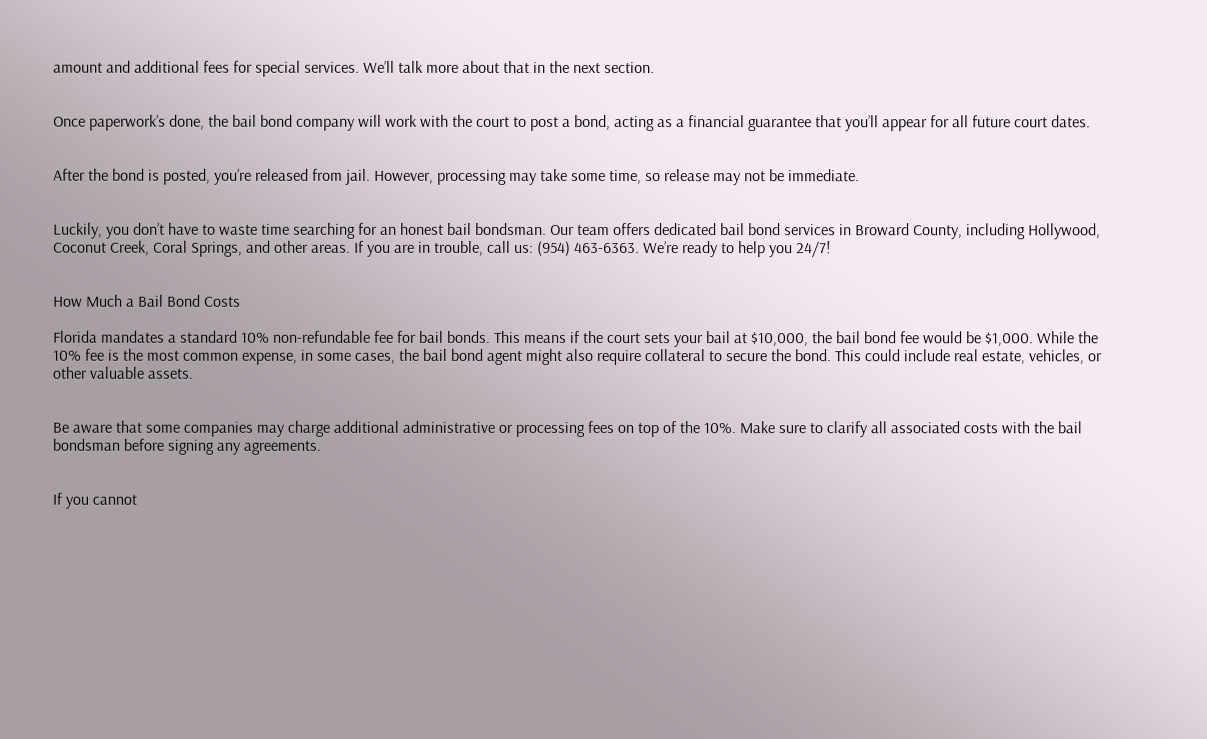amount and additional fees for special services. We’ll talk more about that in the next section.


Once paperwork’s done, the bail bond company will work with the court to post a bond, acting as a financial guarantee that you’ll appear for all future court dates.


After the bond is posted, you’re released from jail. However, processing may take some time, so release may not be immediate.


Luckily, you don’t have to waste time searching for an honest bail bondsman. Our team offers dedicated bail bond services in Broward County, including Hollywood, Coconut Creek, Coral Springs, and other areas. If you are in trouble, call us: (954) 463-6363. We’re ready to help you 24/7!


How Much a Bail Bond Costs

Florida mandates a standard 10% non-refundable fee for bail bonds. This means if the court sets your bail at $10,000, the bail bond fee would be $1,000. While the 10% fee is the most common expense, in some cases, the bail bond agent might also require collateral to secure the bond. This could include real estate, vehicles, or other valuable assets.


Be aware that some companies may charge additional administrative or processing fees on top of the 10%. Make sure to clarify all associated costs with the bail bondsman before signing any agreements.


If you cannot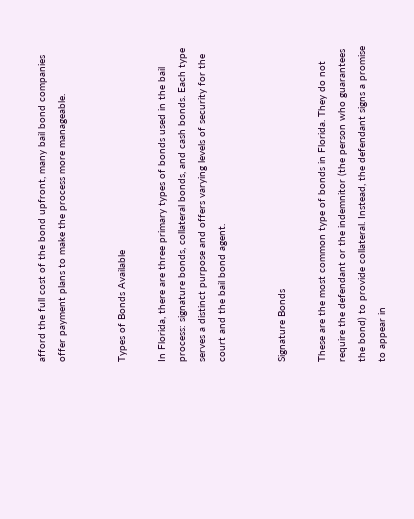afford the full cost of the bond upfront, many bail bond companies offer payment plans to make the process more manageable.


Types of Bonds Available

In Florida, there are three primary types of bonds used in the bail process: signature bonds, collateral bonds, and cash bonds. Each type serves a distinct purpose and offers varying levels of security for the court and the bail bond agent.


Signature Bonds

These are the most common type of bonds in Florida. They do not require the defendant or the indemnitor (the person who guarantees the bond) to provide collateral. Instead, the defendant signs a promise to appear in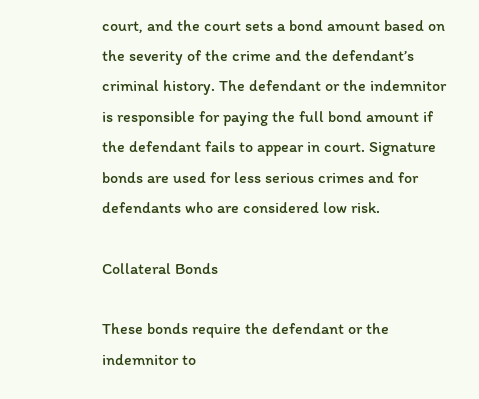court, and the court sets a bond amount based on the severity of the crime and the defendant’s criminal history. The defendant or the indemnitor is responsible for paying the full bond amount if the defendant fails to appear in court. Signature bonds are used for less serious crimes and for defendants who are considered low risk.

Collateral Bonds

These bonds require the defendant or the indemnitor to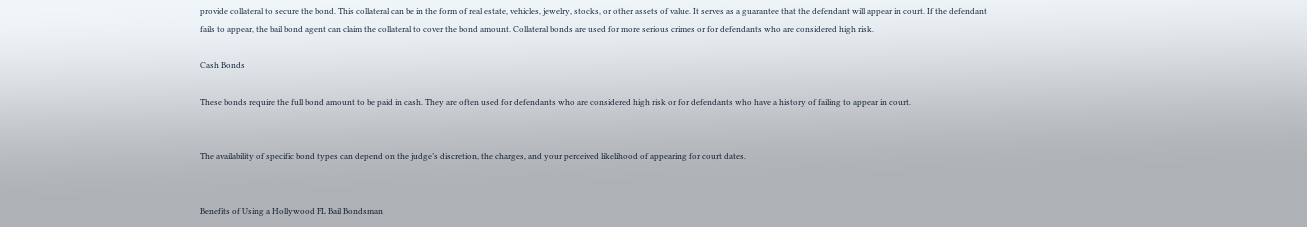provide collateral to secure the bond. This collateral can be in the form of real estate, vehicles, jewelry, stocks, or other assets of value. It serves as a guarantee that the defendant will appear in court. If the defendant fails to appear, the bail bond agent can claim the collateral to cover the bond amount. Collateral bonds are used for more serious crimes or for defendants who are considered high risk.

Cash Bonds

These bonds require the full bond amount to be paid in cash. They are often used for defendants who are considered high risk or for defendants who have a history of failing to appear in court.


The availability of specific bond types can depend on the judge’s discretion, the charges, and your perceived likelihood of appearing for court dates.


Benefits of Using a Hollywood FL Bail Bondsman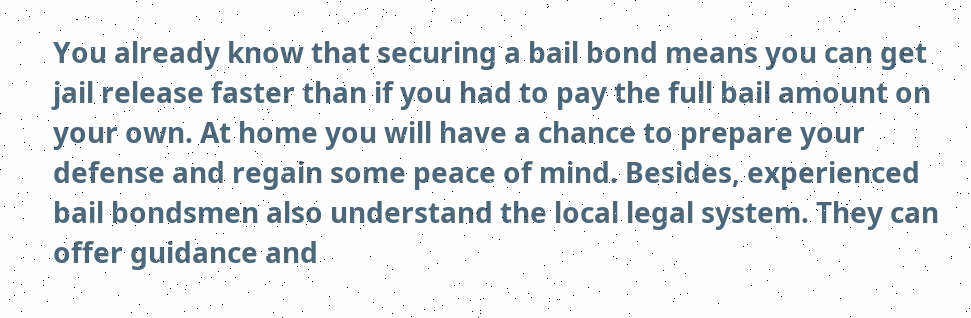You already know that securing a bail bond means you can get jail release faster than if you had to pay the full bail amount on your own. At home you will have a chance to prepare your defense and regain some peace of mind. Besides, experienced bail bondsmen also understand the local legal system. They can offer guidance and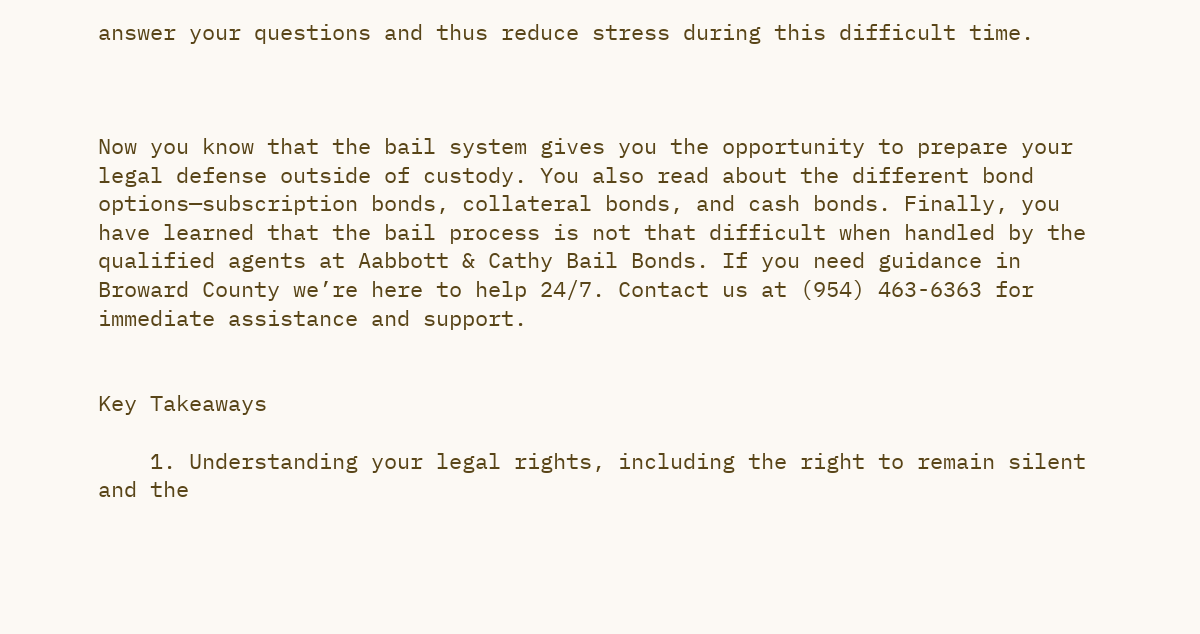answer your questions and thus reduce stress during this difficult time.



Now you know that the bail system gives you the opportunity to prepare your legal defense outside of custody. You also read about the different bond options—subscription bonds, collateral bonds, and cash bonds. Finally, you have learned that the bail process is not that difficult when handled by the qualified agents at Aabbott & Cathy Bail Bonds. If you need guidance in Broward County we’re here to help 24/7. Contact us at (954) 463-6363 for immediate assistance and support.


Key Takeaways

    1. Understanding your legal rights, including the right to remain silent and the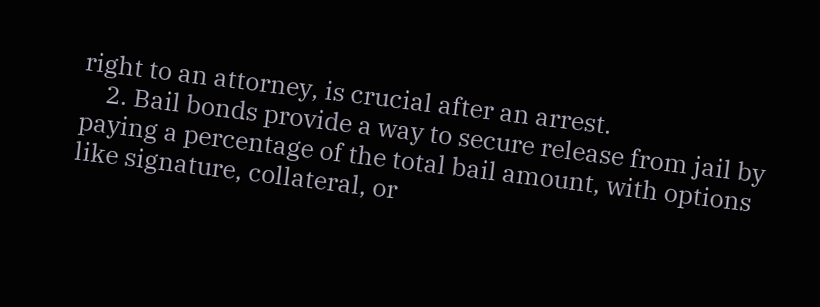right to an attorney, is crucial after an arrest.
    2. Bail bonds provide a way to secure release from jail by paying a percentage of the total bail amount, with options like signature, collateral, or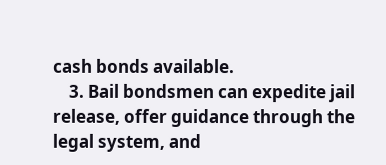cash bonds available.
    3. Bail bondsmen can expedite jail release, offer guidance through the legal system, and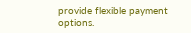provide flexible payment options.